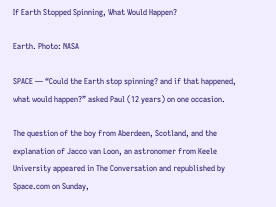If Earth Stopped Spinning, What Would Happen?

Earth. Photo: NASA

SPACE — “Could the Earth stop spinning? and if that happened, what would happen?” asked Paul (12 years) on one occasion.

The question of the boy from Aberdeen, Scotland, and the explanation of Jacco van Loon, an astronomer from Keele University appeared in The Conversation and republished by Space.com on Sunday,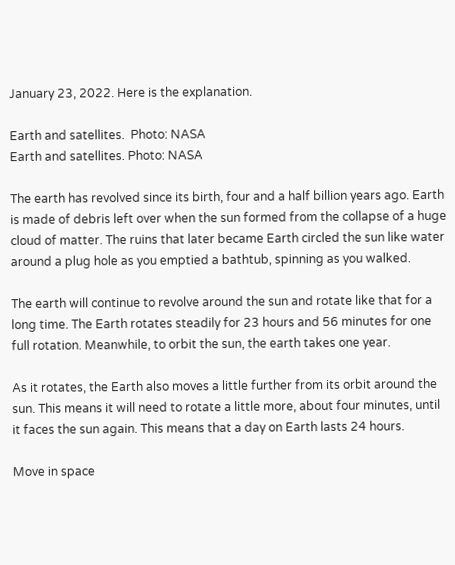January 23, 2022. Here is the explanation.

Earth and satellites.  Photo: NASA
Earth and satellites. Photo: NASA

The earth has revolved since its birth, four and a half billion years ago. Earth is made of debris left over when the sun formed from the collapse of a huge cloud of matter. The ruins that later became Earth circled the sun like water around a plug hole as you emptied a bathtub, spinning as you walked.

The earth will continue to revolve around the sun and rotate like that for a long time. The Earth rotates steadily for 23 hours and 56 minutes for one full rotation. Meanwhile, to orbit the sun, the earth takes one year.

As it rotates, the Earth also moves a little further from its orbit around the sun. This means it will need to rotate a little more, about four minutes, until it faces the sun again. This means that a day on Earth lasts 24 hours.

Move in space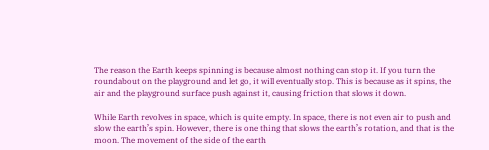The reason the Earth keeps spinning is because almost nothing can stop it. If you turn the roundabout on the playground and let go, it will eventually stop. This is because as it spins, the air and the playground surface push against it, causing friction that slows it down.

While Earth revolves in space, which is quite empty. In space, there is not even air to push and slow the earth’s spin. However, there is one thing that slows the earth’s rotation, and that is the moon. The movement of the side of the earth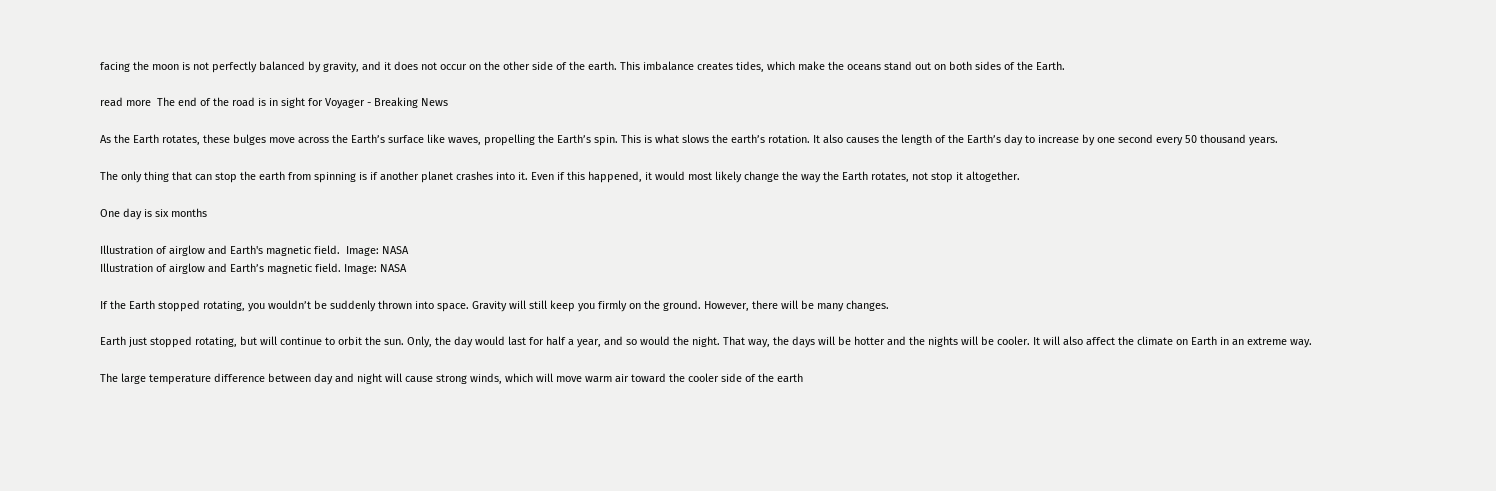facing the moon is not perfectly balanced by gravity, and it does not occur on the other side of the earth. This imbalance creates tides, which make the oceans stand out on both sides of the Earth.

read more  The end of the road is in sight for Voyager - Breaking News

As the Earth rotates, these bulges move across the Earth’s surface like waves, propelling the Earth’s spin. This is what slows the earth’s rotation. It also causes the length of the Earth’s day to increase by one second every 50 thousand years.

The only thing that can stop the earth from spinning is if another planet crashes into it. Even if this happened, it would most likely change the way the Earth rotates, not stop it altogether.

One day is six months

Illustration of airglow and Earth's magnetic field.  Image: NASA
Illustration of airglow and Earth’s magnetic field. Image: NASA

If the Earth stopped rotating, you wouldn’t be suddenly thrown into space. Gravity will still keep you firmly on the ground. However, there will be many changes.

Earth just stopped rotating, but will continue to orbit the sun. Only, the day would last for half a year, and so would the night. That way, the days will be hotter and the nights will be cooler. It will also affect the climate on Earth in an extreme way.

The large temperature difference between day and night will cause strong winds, which will move warm air toward the cooler side of the earth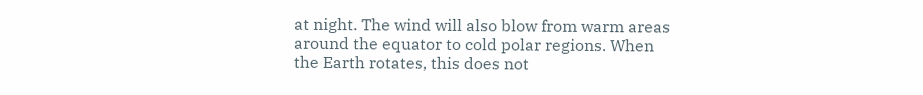at night. The wind will also blow from warm areas around the equator to cold polar regions. When the Earth rotates, this does not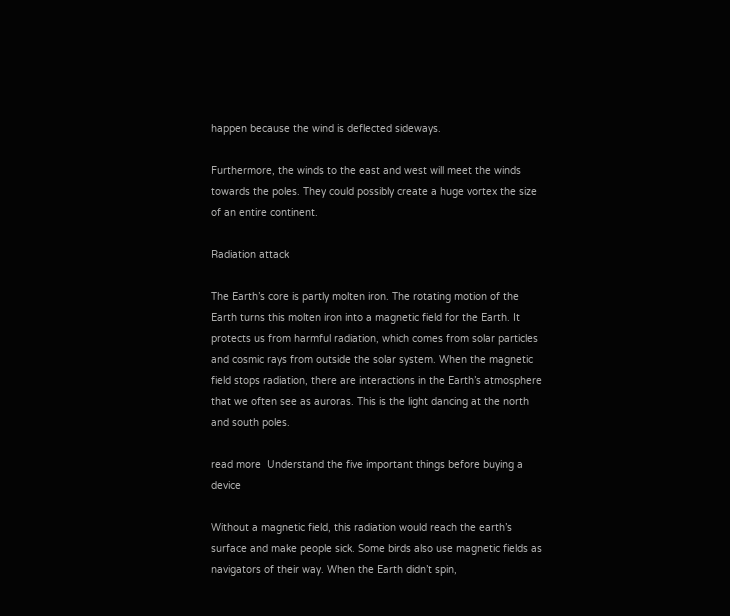happen because the wind is deflected sideways.

Furthermore, the winds to the east and west will meet the winds towards the poles. They could possibly create a huge vortex the size of an entire continent.

Radiation attack

The Earth’s core is partly molten iron. The rotating motion of the Earth turns this molten iron into a magnetic field for the Earth. It protects us from harmful radiation, which comes from solar particles and cosmic rays from outside the solar system. When the magnetic field stops radiation, there are interactions in the Earth’s atmosphere that we often see as auroras. This is the light dancing at the north and south poles.

read more  Understand the five important things before buying a device

Without a magnetic field, this radiation would reach the earth’s surface and make people sick. Some birds also use magnetic fields as navigators of their way. When the Earth didn’t spin,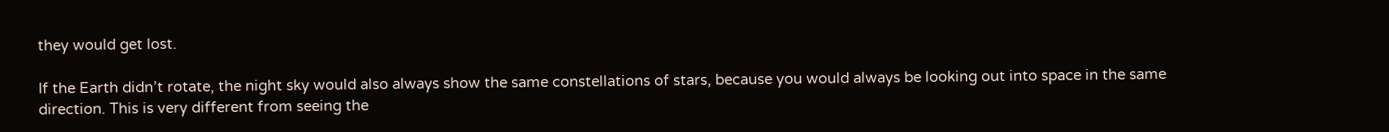they would get lost.

If the Earth didn’t rotate, the night sky would also always show the same constellations of stars, because you would always be looking out into space in the same direction. This is very different from seeing the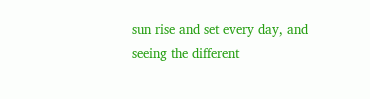sun rise and set every day, and seeing the different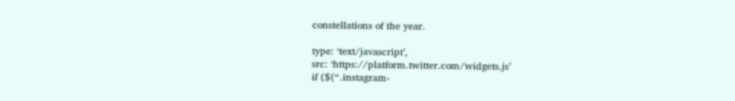constellations of the year.

type: ‘text/javascript’,
src: ‘https://platform.twitter.com/widgets.js’
if ($(“.instagram-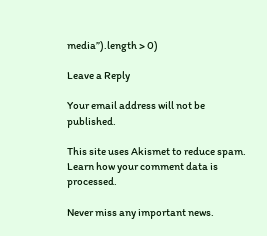media”).length > 0)

Leave a Reply

Your email address will not be published.

This site uses Akismet to reduce spam. Learn how your comment data is processed.

Never miss any important news.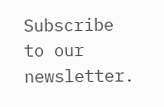Subscribe to our newsletter.